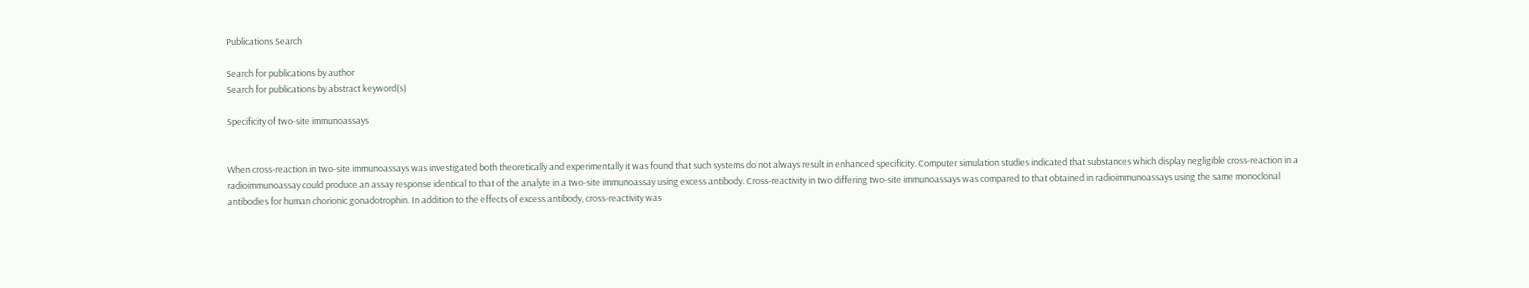Publications Search

Search for publications by author
Search for publications by abstract keyword(s)

Specificity of two-site immunoassays


When cross-reaction in two-site immunoassays was investigated both theoretically and experimentally it was found that such systems do not always result in enhanced specificity. Computer simulation studies indicated that substances which display negligible cross-reaction in a radioimmunoassay could produce an assay response identical to that of the analyte in a two-site immunoassay using excess antibody. Cross-reactivity in two differing two-site immunoassays was compared to that obtained in radioimmunoassays using the same monoclonal antibodies for human chorionic gonadotrophin. In addition to the effects of excess antibody, cross-reactivity was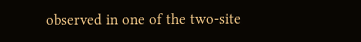observed in one of the two-site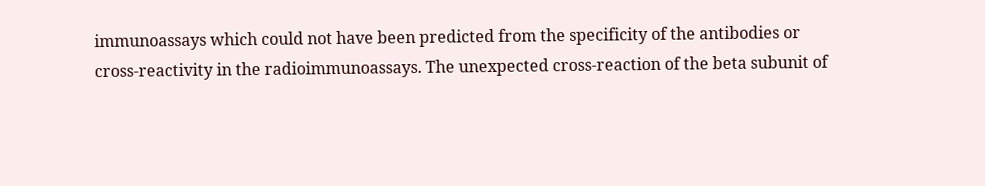immunoassays which could not have been predicted from the specificity of the antibodies or cross-reactivity in the radioimmunoassays. The unexpected cross-reaction of the beta subunit of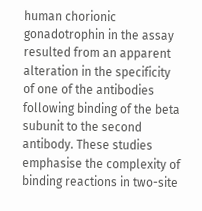human chorionic gonadotrophin in the assay resulted from an apparent alteration in the specificity of one of the antibodies following binding of the beta subunit to the second antibody. These studies emphasise the complexity of binding reactions in two-site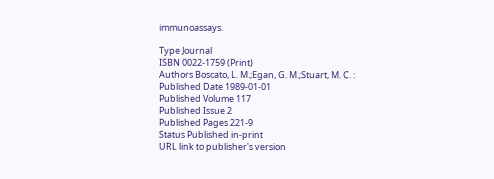immunoassays.

Type Journal
ISBN 0022-1759 (Print)
Authors Boscato, L. M.;Egan, G. M.;Stuart, M. C. :
Published Date 1989-01-01
Published Volume 117
Published Issue 2
Published Pages 221-9
Status Published in-print
URL link to publisher's version